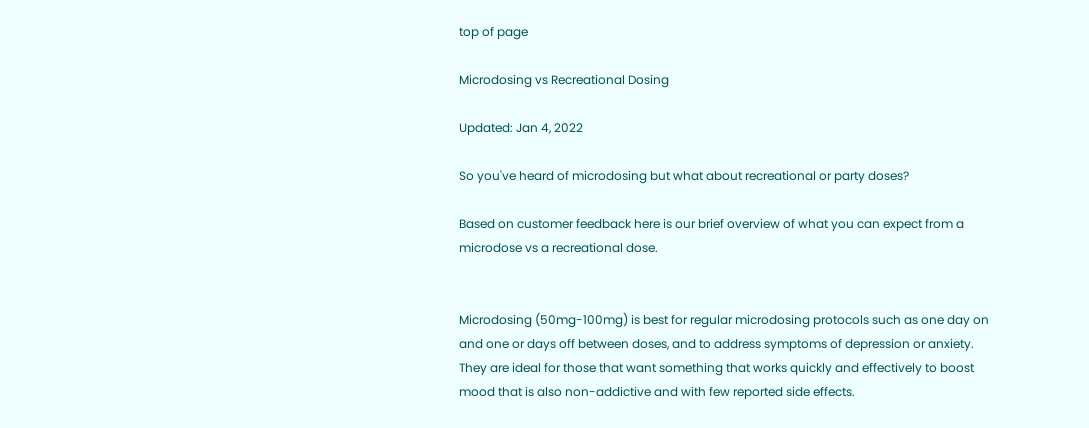top of page

Microdosing vs Recreational Dosing

Updated: Jan 4, 2022

So you've heard of microdosing but what about recreational or party doses?

Based on customer feedback here is our brief overview of what you can expect from a microdose vs a recreational dose.


Microdosing (50mg-100mg) is best for regular microdosing protocols such as one day on and one or days off between doses, and to address symptoms of depression or anxiety. They are ideal for those that want something that works quickly and effectively to boost mood that is also non-addictive and with few reported side effects.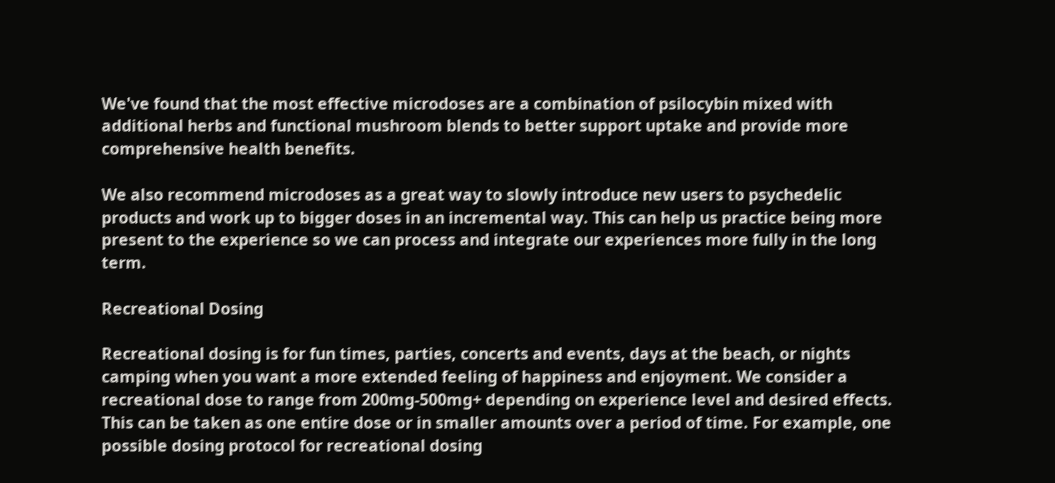We've found that the most effective microdoses are a combination of psilocybin mixed with additional herbs and functional mushroom blends to better support uptake and provide more comprehensive health benefits.

We also recommend microdoses as a great way to slowly introduce new users to psychedelic products and work up to bigger doses in an incremental way. This can help us practice being more present to the experience so we can process and integrate our experiences more fully in the long term.

Recreational Dosing

Recreational dosing is for fun times, parties, concerts and events, days at the beach, or nights camping when you want a more extended feeling of happiness and enjoyment. We consider a recreational dose to range from 200mg-500mg+ depending on experience level and desired effects. This can be taken as one entire dose or in smaller amounts over a period of time. For example, one possible dosing protocol for recreational dosing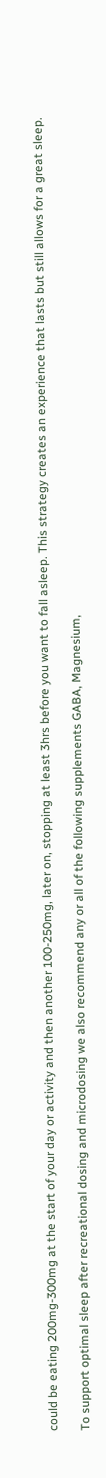could be eating 200mg-300mg at the start of your day or activity and then another 100-250mg, later on, stopping at least 3hrs before you want to fall asleep. This strategy creates an experience that lasts but still allows for a great sleep.

To support optimal sleep after recreational dosing and microdosing we also recommend any or all of the following supplements GABA, Magnesium,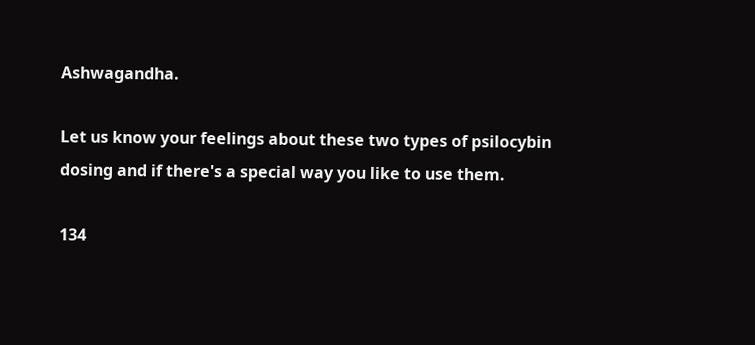Ashwagandha.

Let us know your feelings about these two types of psilocybin dosing and if there's a special way you like to use them.

134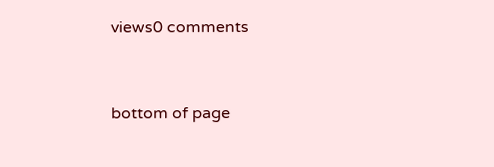views0 comments


bottom of page